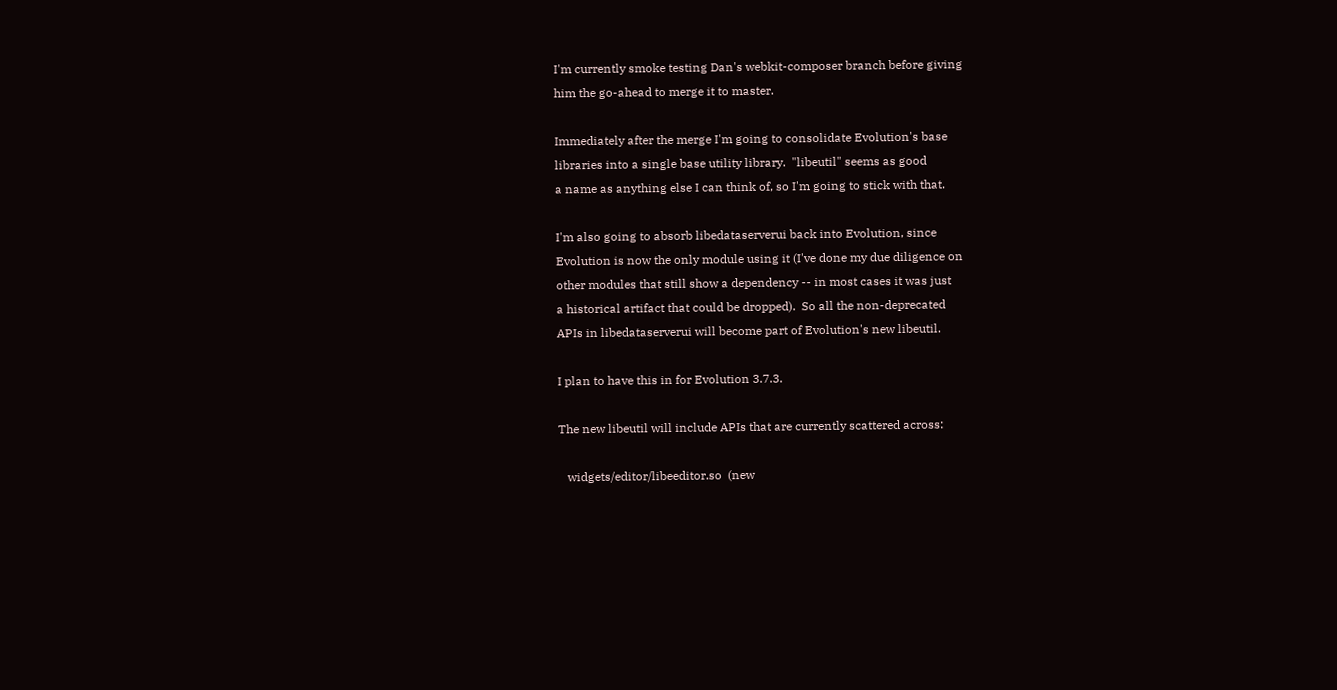I'm currently smoke testing Dan's webkit-composer branch before giving
him the go-ahead to merge it to master.

Immediately after the merge I'm going to consolidate Evolution's base
libraries into a single base utility library.  "libeutil" seems as good
a name as anything else I can think of, so I'm going to stick with that.

I'm also going to absorb libedataserverui back into Evolution, since
Evolution is now the only module using it (I've done my due diligence on
other modules that still show a dependency -- in most cases it was just
a historical artifact that could be dropped).  So all the non-deprecated
APIs in libedataserverui will become part of Evolution's new libeutil.

I plan to have this in for Evolution 3.7.3.

The new libeutil will include APIs that are currently scattered across:

   widgets/editor/libeeditor.so  (new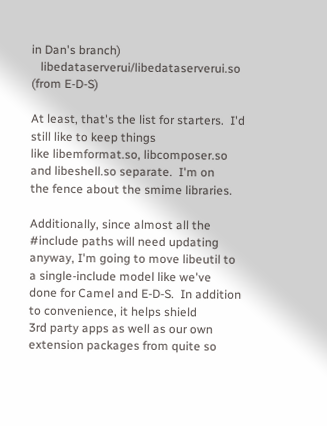in Dan's branch)
   libedataserverui/libedataserverui.so (from E-D-S)

At least, that's the list for starters.  I'd still like to keep things
like libemformat.so, libcomposer.so and libeshell.so separate.  I'm on
the fence about the smime libraries.

Additionally, since almost all the #include paths will need updating
anyway, I'm going to move libeutil to a single-include model like we've
done for Camel and E-D-S.  In addition to convenience, it helps shield
3rd party apps as well as our own extension packages from quite so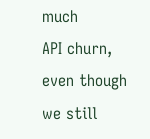much
API churn, even though we still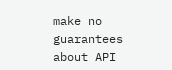make no guarantees about API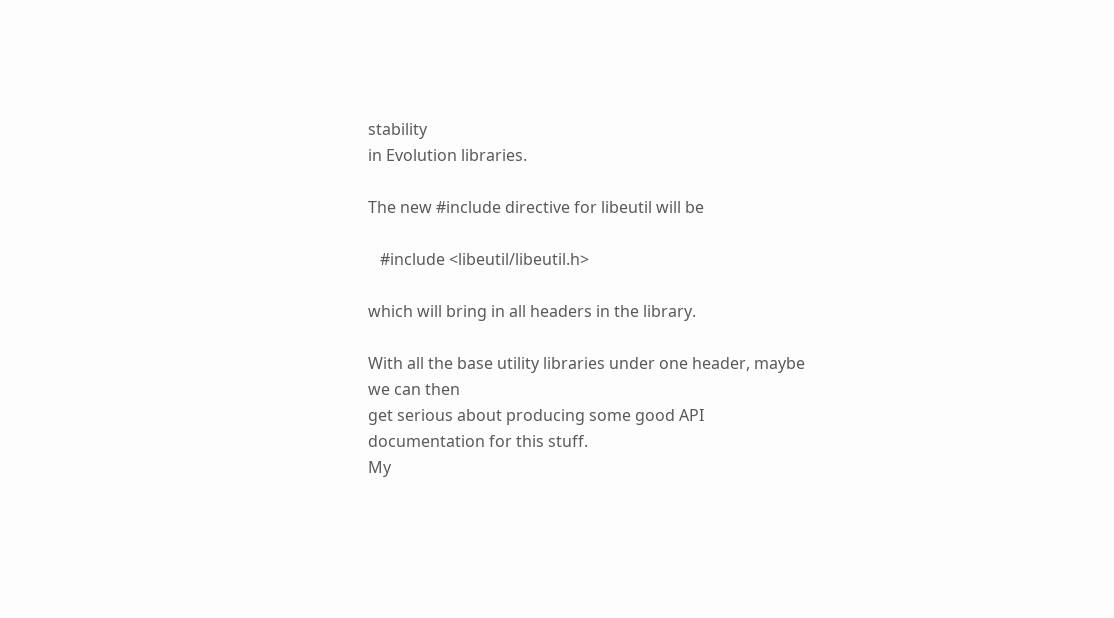stability
in Evolution libraries.

The new #include directive for libeutil will be

   #include <libeutil/libeutil.h>

which will bring in all headers in the library.

With all the base utility libraries under one header, maybe we can then
get serious about producing some good API documentation for this stuff.
My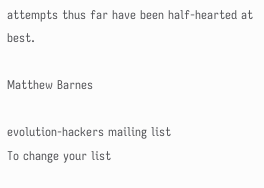attempts thus far have been half-hearted at best.

Matthew Barnes

evolution-hackers mailing list
To change your list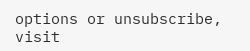options or unsubscribe, visit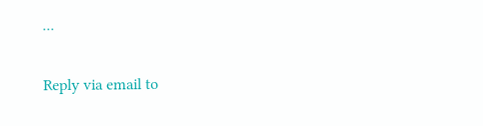...

Reply via email to